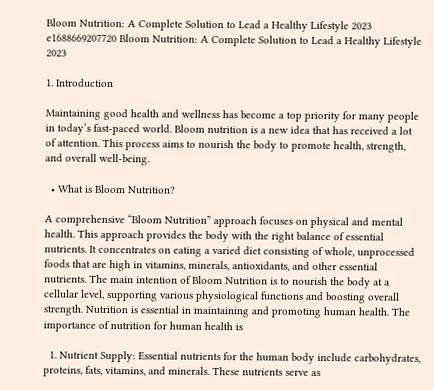Bloom Nutrition: A Complete Solution to Lead a Healthy Lifestyle 2023 e1688669207720 Bloom Nutrition: A Complete Solution to Lead a Healthy Lifestyle 2023

1. Introduction

Maintaining good health and wellness has become a top priority for many people in today’s fast-paced world. Bloom nutrition is a new idea that has received a lot of attention. This process aims to nourish the body to promote health, strength, and overall well-being.

  • What is Bloom Nutrition?

A comprehensive “Bloom Nutrition” approach focuses on physical and mental health. This approach provides the body with the right balance of essential nutrients. It concentrates on eating a varied diet consisting of whole, unprocessed foods that are high in vitamins, minerals, antioxidants, and other essential nutrients. The main intention of Bloom Nutrition is to nourish the body at a cellular level, supporting various physiological functions and boosting overall strength. Nutrition is essential in maintaining and promoting human health. The importance of nutrition for human health is

  1. Nutrient Supply: Essential nutrients for the human body include carbohydrates, proteins, fats, vitamins, and minerals. These nutrients serve as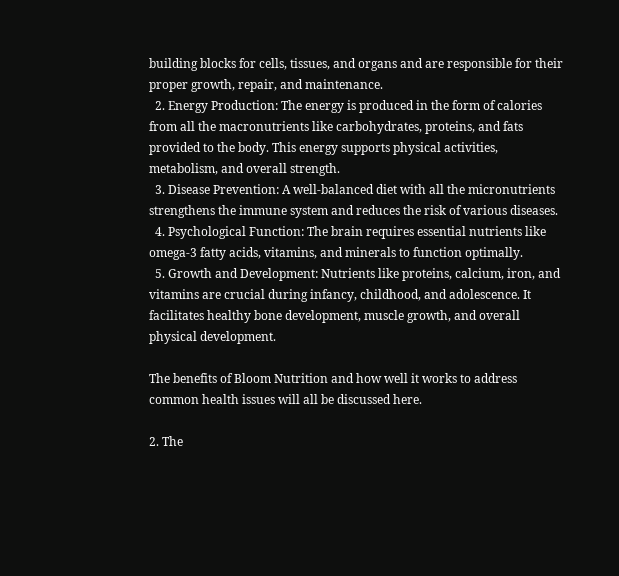building blocks for cells, tissues, and organs and are responsible for their proper growth, repair, and maintenance.
  2. Energy Production: The energy is produced in the form of calories from all the macronutrients like carbohydrates, proteins, and fats provided to the body. This energy supports physical activities, metabolism, and overall strength.
  3. Disease Prevention: A well-balanced diet with all the micronutrients strengthens the immune system and reduces the risk of various diseases.
  4. Psychological Function: The brain requires essential nutrients like omega-3 fatty acids, vitamins, and minerals to function optimally.
  5. Growth and Development: Nutrients like proteins, calcium, iron, and vitamins are crucial during infancy, childhood, and adolescence. It facilitates healthy bone development, muscle growth, and overall physical development.

The benefits of Bloom Nutrition and how well it works to address common health issues will all be discussed here.

2. The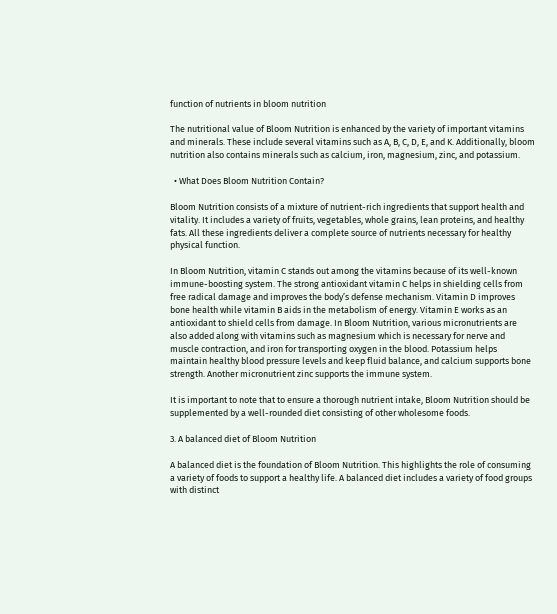function of nutrients in bloom nutrition

The nutritional value of Bloom Nutrition is enhanced by the variety of important vitamins and minerals. These include several vitamins such as A, B, C, D, E, and K. Additionally, bloom nutrition also contains minerals such as calcium, iron, magnesium, zinc, and potassium.

  • What Does Bloom Nutrition Contain?

Bloom Nutrition consists of a mixture of nutrient-rich ingredients that support health and vitality. It includes a variety of fruits, vegetables, whole grains, lean proteins, and healthy fats. All these ingredients deliver a complete source of nutrients necessary for healthy physical function.

In Bloom Nutrition, vitamin C stands out among the vitamins because of its well-known immune-boosting system. The strong antioxidant vitamin C helps in shielding cells from free radical damage and improves the body’s defense mechanism. Vitamin D improves bone health while vitamin B aids in the metabolism of energy. Vitamin E works as an antioxidant to shield cells from damage. In Bloom Nutrition, various micronutrients are also added along with vitamins such as magnesium which is necessary for nerve and muscle contraction, and iron for transporting oxygen in the blood. Potassium helps maintain healthy blood pressure levels and keep fluid balance, and calcium supports bone strength. Another micronutrient zinc supports the immune system.

It is important to note that to ensure a thorough nutrient intake, Bloom Nutrition should be supplemented by a well-rounded diet consisting of other wholesome foods.

3. A balanced diet of Bloom Nutrition

A balanced diet is the foundation of Bloom Nutrition. This highlights the role of consuming a variety of foods to support a healthy life. A balanced diet includes a variety of food groups with distinct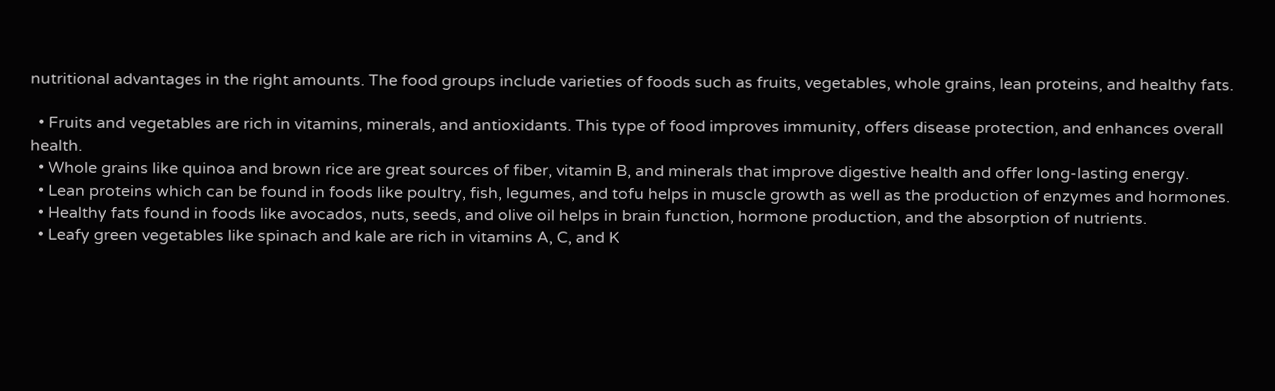nutritional advantages in the right amounts. The food groups include varieties of foods such as fruits, vegetables, whole grains, lean proteins, and healthy fats.

  • Fruits and vegetables are rich in vitamins, minerals, and antioxidants. This type of food improves immunity, offers disease protection, and enhances overall health.
  • Whole grains like quinoa and brown rice are great sources of fiber, vitamin B, and minerals that improve digestive health and offer long-lasting energy.
  • Lean proteins which can be found in foods like poultry, fish, legumes, and tofu helps in muscle growth as well as the production of enzymes and hormones.
  • Healthy fats found in foods like avocados, nuts, seeds, and olive oil helps in brain function, hormone production, and the absorption of nutrients.
  • Leafy green vegetables like spinach and kale are rich in vitamins A, C, and K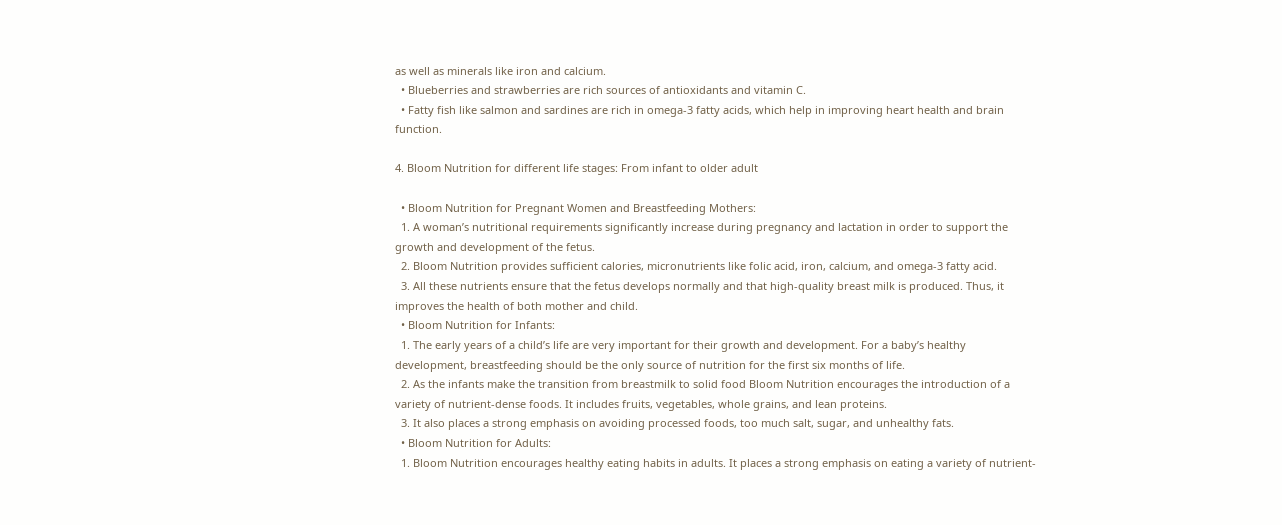as well as minerals like iron and calcium.
  • Blueberries and strawberries are rich sources of antioxidants and vitamin C.
  • Fatty fish like salmon and sardines are rich in omega-3 fatty acids, which help in improving heart health and brain function.

4. Bloom Nutrition for different life stages: From infant to older adult

  • Bloom Nutrition for Pregnant Women and Breastfeeding Mothers:
  1. A woman’s nutritional requirements significantly increase during pregnancy and lactation in order to support the growth and development of the fetus.
  2. Bloom Nutrition provides sufficient calories, micronutrients like folic acid, iron, calcium, and omega-3 fatty acid.
  3. All these nutrients ensure that the fetus develops normally and that high-quality breast milk is produced. Thus, it improves the health of both mother and child.
  • Bloom Nutrition for Infants:
  1. The early years of a child’s life are very important for their growth and development. For a baby’s healthy development, breastfeeding should be the only source of nutrition for the first six months of life.
  2. As the infants make the transition from breastmilk to solid food Bloom Nutrition encourages the introduction of a variety of nutrient-dense foods. It includes fruits, vegetables, whole grains, and lean proteins.
  3. It also places a strong emphasis on avoiding processed foods, too much salt, sugar, and unhealthy fats.
  • Bloom Nutrition for Adults:
  1. Bloom Nutrition encourages healthy eating habits in adults. It places a strong emphasis on eating a variety of nutrient-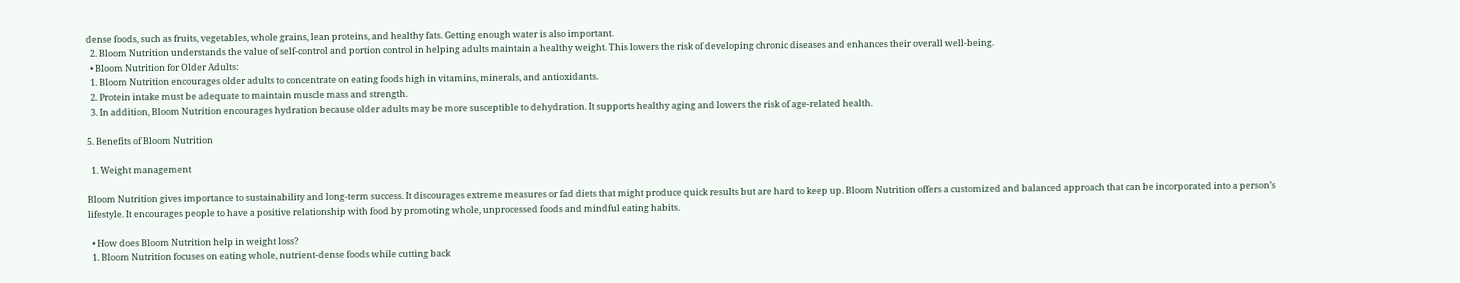dense foods, such as fruits, vegetables, whole grains, lean proteins, and healthy fats. Getting enough water is also important.
  2. Bloom Nutrition understands the value of self-control and portion control in helping adults maintain a healthy weight. This lowers the risk of developing chronic diseases and enhances their overall well-being.
  • Bloom Nutrition for Older Adults:
  1. Bloom Nutrition encourages older adults to concentrate on eating foods high in vitamins, minerals, and antioxidants.
  2. Protein intake must be adequate to maintain muscle mass and strength.
  3. In addition, Bloom Nutrition encourages hydration because older adults may be more susceptible to dehydration. It supports healthy aging and lowers the risk of age-related health.

5. Benefits of Bloom Nutrition

  1. Weight management

Bloom Nutrition gives importance to sustainability and long-term success. It discourages extreme measures or fad diets that might produce quick results but are hard to keep up. Bloom Nutrition offers a customized and balanced approach that can be incorporated into a person’s lifestyle. It encourages people to have a positive relationship with food by promoting whole, unprocessed foods and mindful eating habits.

  • How does Bloom Nutrition help in weight loss?
  1. Bloom Nutrition focuses on eating whole, nutrient-dense foods while cutting back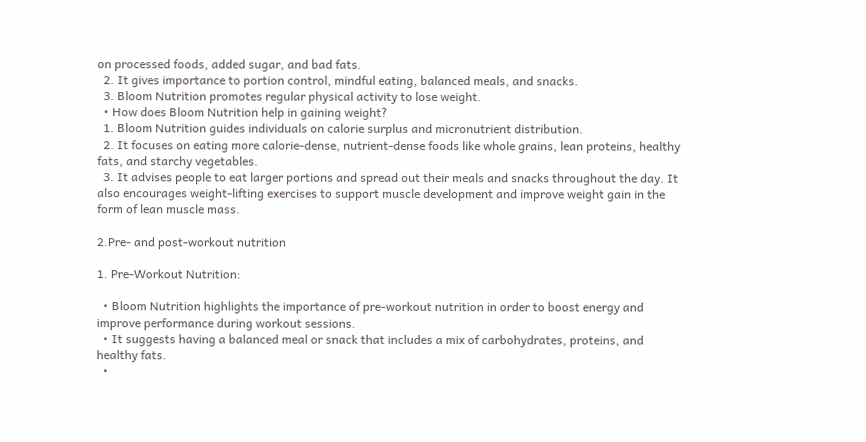on processed foods, added sugar, and bad fats.
  2. It gives importance to portion control, mindful eating, balanced meals, and snacks.
  3. Bloom Nutrition promotes regular physical activity to lose weight.
  • How does Bloom Nutrition help in gaining weight?
  1. Bloom Nutrition guides individuals on calorie surplus and micronutrient distribution.
  2. It focuses on eating more calorie-dense, nutrient-dense foods like whole grains, lean proteins, healthy fats, and starchy vegetables.
  3. It advises people to eat larger portions and spread out their meals and snacks throughout the day. It also encourages weight-lifting exercises to support muscle development and improve weight gain in the form of lean muscle mass.

2.Pre- and post-workout nutrition

1. Pre-Workout Nutrition:

  • Bloom Nutrition highlights the importance of pre-workout nutrition in order to boost energy and improve performance during workout sessions.
  • It suggests having a balanced meal or snack that includes a mix of carbohydrates, proteins, and healthy fats.
  •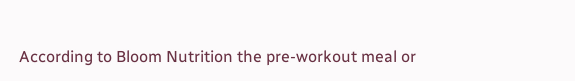According to Bloom Nutrition the pre-workout meal or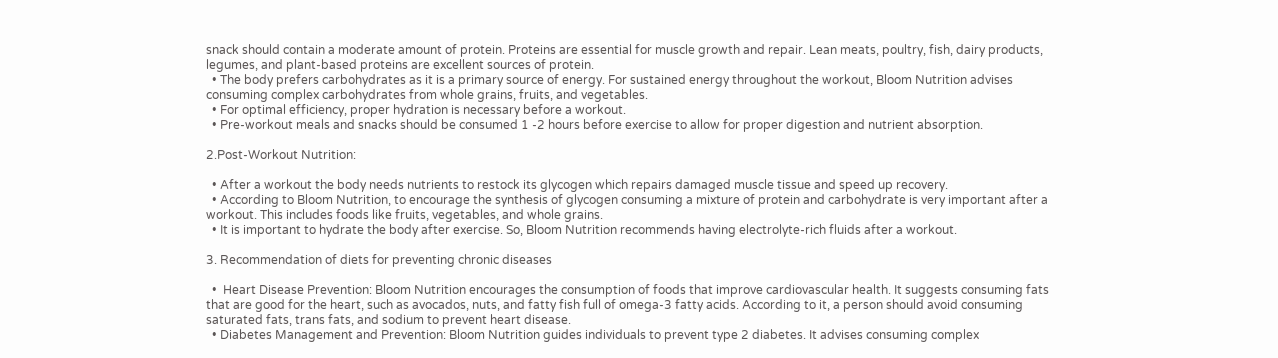snack should contain a moderate amount of protein. Proteins are essential for muscle growth and repair. Lean meats, poultry, fish, dairy products, legumes, and plant-based proteins are excellent sources of protein.
  • The body prefers carbohydrates as it is a primary source of energy. For sustained energy throughout the workout, Bloom Nutrition advises consuming complex carbohydrates from whole grains, fruits, and vegetables.
  • For optimal efficiency, proper hydration is necessary before a workout.
  • Pre-workout meals and snacks should be consumed 1 -2 hours before exercise to allow for proper digestion and nutrient absorption.

2.Post-Workout Nutrition:

  • After a workout the body needs nutrients to restock its glycogen which repairs damaged muscle tissue and speed up recovery.
  • According to Bloom Nutrition, to encourage the synthesis of glycogen consuming a mixture of protein and carbohydrate is very important after a workout. This includes foods like fruits, vegetables, and whole grains.
  • It is important to hydrate the body after exercise. So, Bloom Nutrition recommends having electrolyte-rich fluids after a workout.

3. Recommendation of diets for preventing chronic diseases

  •  Heart Disease Prevention: Bloom Nutrition encourages the consumption of foods that improve cardiovascular health. It suggests consuming fats that are good for the heart, such as avocados, nuts, and fatty fish full of omega-3 fatty acids. According to it, a person should avoid consuming saturated fats, trans fats, and sodium to prevent heart disease.
  • Diabetes Management and Prevention: Bloom Nutrition guides individuals to prevent type 2 diabetes. It advises consuming complex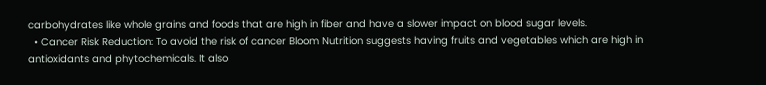carbohydrates like whole grains and foods that are high in fiber and have a slower impact on blood sugar levels.
  • Cancer Risk Reduction: To avoid the risk of cancer Bloom Nutrition suggests having fruits and vegetables which are high in antioxidants and phytochemicals. It also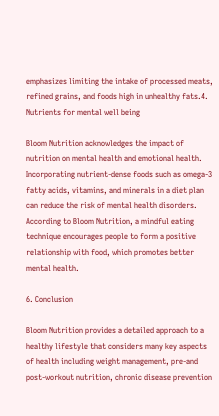emphasizes limiting the intake of processed meats, refined grains, and foods high in unhealthy fats.4. Nutrients for mental well being

Bloom Nutrition acknowledges the impact of nutrition on mental health and emotional health. Incorporating nutrient-dense foods such as omega-3 fatty acids, vitamins, and minerals in a diet plan can reduce the risk of mental health disorders. According to Bloom Nutrition, a mindful eating technique encourages people to form a positive relationship with food, which promotes better mental health.

6. Conclusion

Bloom Nutrition provides a detailed approach to a healthy lifestyle that considers many key aspects of health including weight management, pre-and post-workout nutrition, chronic disease prevention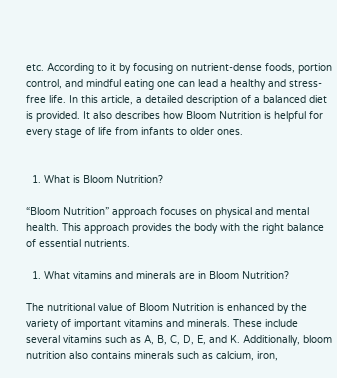etc. According to it by focusing on nutrient-dense foods, portion control, and mindful eating one can lead a healthy and stress-free life. In this article, a detailed description of a balanced diet is provided. It also describes how Bloom Nutrition is helpful for every stage of life from infants to older ones.


  1. What is Bloom Nutrition?

“Bloom Nutrition” approach focuses on physical and mental health. This approach provides the body with the right balance of essential nutrients.

  1. What vitamins and minerals are in Bloom Nutrition?

The nutritional value of Bloom Nutrition is enhanced by the variety of important vitamins and minerals. These include several vitamins such as A, B, C, D, E, and K. Additionally, bloom nutrition also contains minerals such as calcium, iron,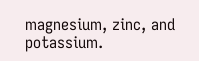magnesium, zinc, and potassium.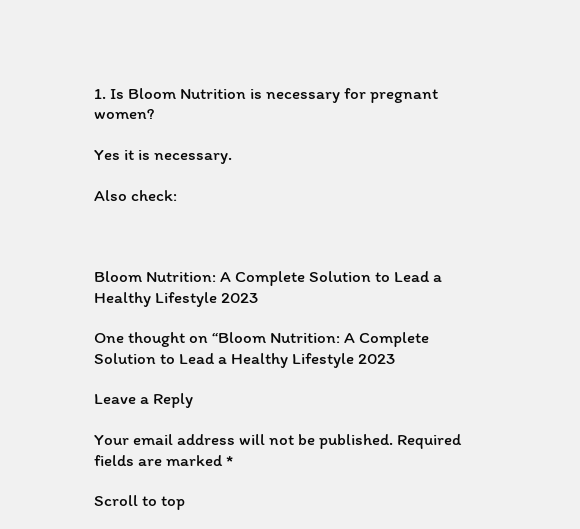1. Is Bloom Nutrition is necessary for pregnant women?

Yes it is necessary.

Also check:



Bloom Nutrition: A Complete Solution to Lead a Healthy Lifestyle 2023

One thought on “Bloom Nutrition: A Complete Solution to Lead a Healthy Lifestyle 2023

Leave a Reply

Your email address will not be published. Required fields are marked *

Scroll to top